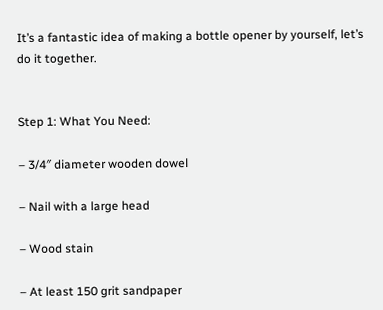It’s a fantastic idea of making a bottle opener by yourself, let’s do it together.


Step 1: What You Need:

– 3/4″ diameter wooden dowel

– Nail with a large head

– Wood stain

– At least 150 grit sandpaper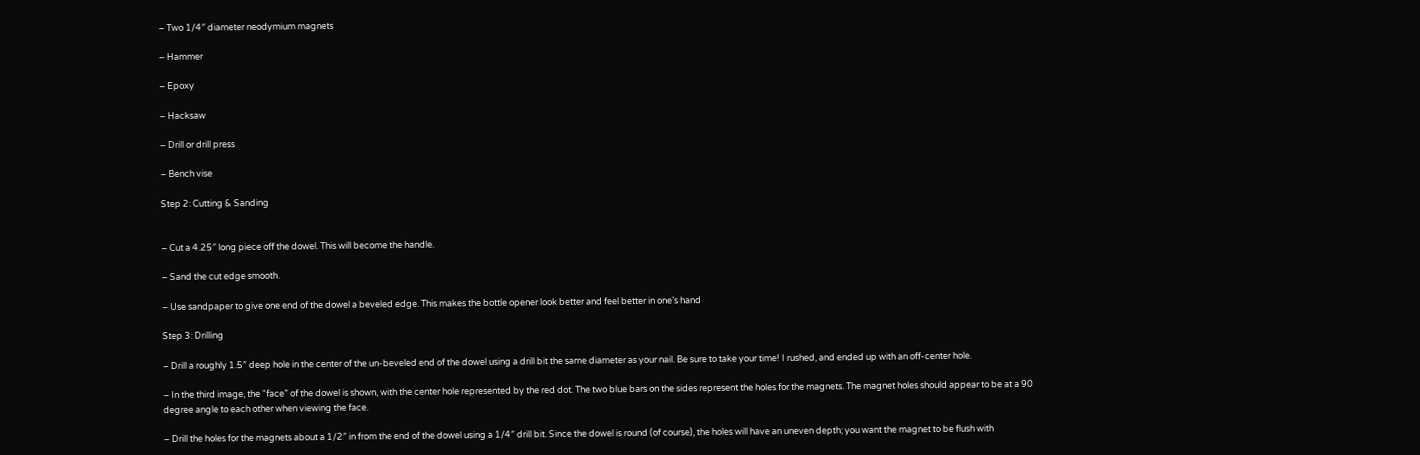– Two 1/4″ diameter neodymium magnets

– Hammer

– Epoxy

– Hacksaw

– Drill or drill press

– Bench vise

Step 2: Cutting & Sanding


– Cut a 4.25″ long piece off the dowel. This will become the handle.

– Sand the cut edge smooth.

– Use sandpaper to give one end of the dowel a beveled edge. This makes the bottle opener look better and feel better in one’s hand

Step 3: Drilling

– Drill a roughly 1.5″ deep hole in the center of the un-beveled end of the dowel using a drill bit the same diameter as your nail. Be sure to take your time! I rushed, and ended up with an off-center hole.

– In the third image, the “face” of the dowel is shown, with the center hole represented by the red dot. The two blue bars on the sides represent the holes for the magnets. The magnet holes should appear to be at a 90 degree angle to each other when viewing the face.

– Drill the holes for the magnets about a 1/2″ in from the end of the dowel using a 1/4″ drill bit. Since the dowel is round (of course), the holes will have an uneven depth; you want the magnet to be flush with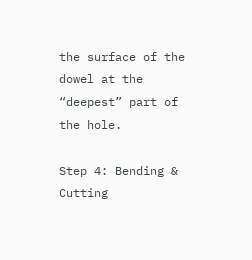the surface of the dowel at the “deepest” part of the hole.

Step 4: Bending & Cutting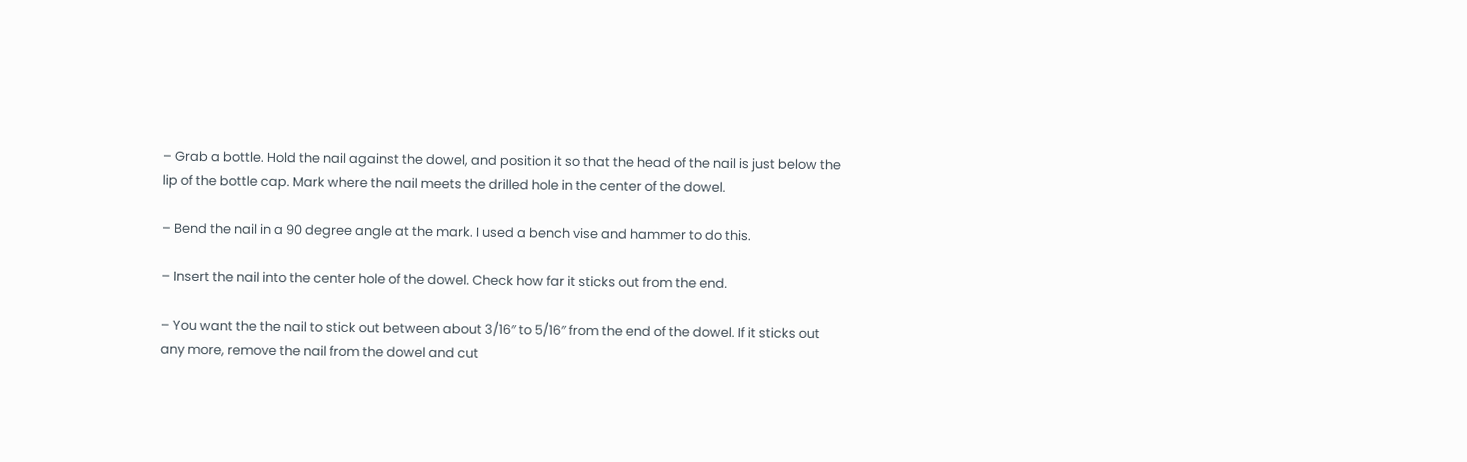– Grab a bottle. Hold the nail against the dowel, and position it so that the head of the nail is just below the lip of the bottle cap. Mark where the nail meets the drilled hole in the center of the dowel.

– Bend the nail in a 90 degree angle at the mark. I used a bench vise and hammer to do this.

– Insert the nail into the center hole of the dowel. Check how far it sticks out from the end.

– You want the the nail to stick out between about 3/16″ to 5/16″ from the end of the dowel. If it sticks out any more, remove the nail from the dowel and cut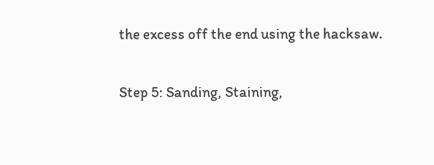the excess off the end using the hacksaw.

Step 5: Sanding, Staining,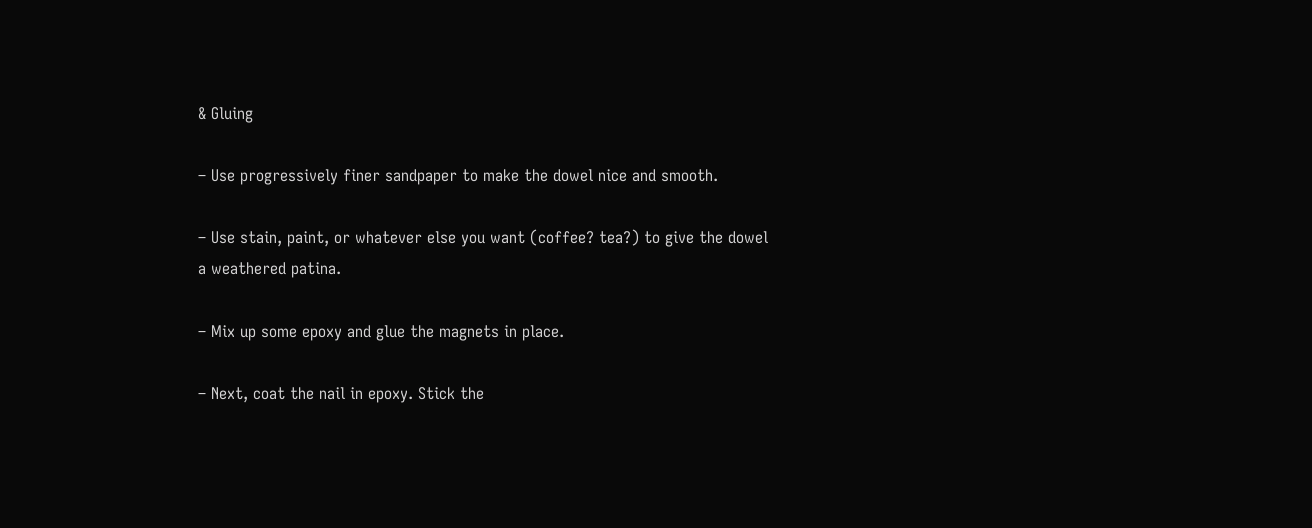& Gluing

– Use progressively finer sandpaper to make the dowel nice and smooth.

– Use stain, paint, or whatever else you want (coffee? tea?) to give the dowel a weathered patina.

– Mix up some epoxy and glue the magnets in place.

– Next, coat the nail in epoxy. Stick the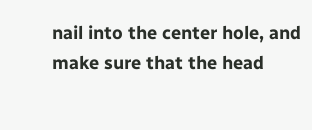nail into the center hole, and make sure that the head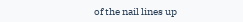of the nail lines up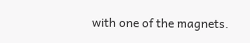with one of the magnets.